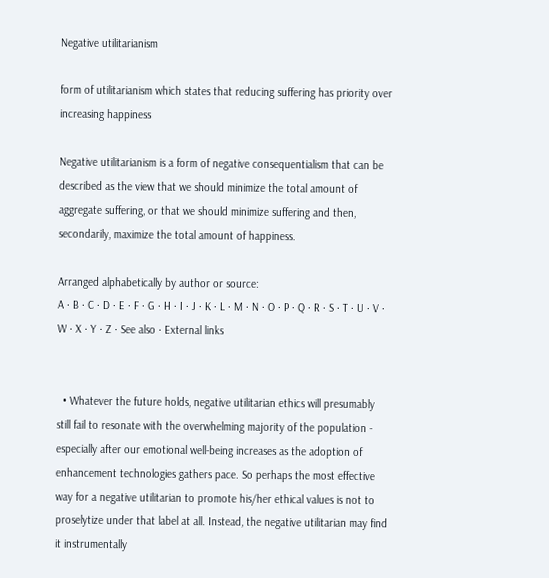Negative utilitarianism

form of utilitarianism which states that reducing suffering has priority over increasing happiness

Negative utilitarianism is a form of negative consequentialism that can be described as the view that we should minimize the total amount of aggregate suffering, or that we should minimize suffering and then, secondarily, maximize the total amount of happiness.

Arranged alphabetically by author or source:
A · B · C · D · E · F · G · H · I · J · K · L · M · N · O · P · Q · R · S · T · U · V · W · X · Y · Z · See also · External links


  • Whatever the future holds, negative utilitarian ethics will presumably still fail to resonate with the overwhelming majority of the population - especially after our emotional well-being increases as the adoption of enhancement technologies gathers pace. So perhaps the most effective way for a negative utilitarian to promote his/her ethical values is not to proselytize under that label at all. Instead, the negative utilitarian may find it instrumentally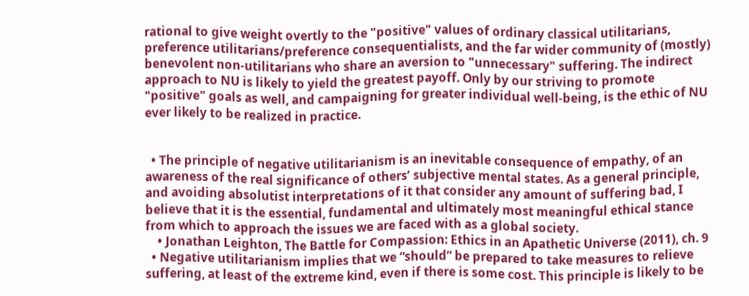rational to give weight overtly to the "positive" values of ordinary classical utilitarians, preference utilitarians/preference consequentialists, and the far wider community of (mostly) benevolent non-utilitarians who share an aversion to "unnecessary" suffering. The indirect approach to NU is likely to yield the greatest payoff. Only by our striving to promote "positive" goals as well, and campaigning for greater individual well-being, is the ethic of NU ever likely to be realized in practice.


  • The principle of negative utilitarianism is an inevitable consequence of empathy, of an awareness of the real significance of others’ subjective mental states. As a general principle, and avoiding absolutist interpretations of it that consider any amount of suffering bad, I believe that it is the essential, fundamental and ultimately most meaningful ethical stance from which to approach the issues we are faced with as a global society.
    • Jonathan Leighton, The Battle for Compassion: Ethics in an Apathetic Universe (2011), ch. 9
  • Negative utilitarianism implies that we “should” be prepared to take measures to relieve suffering, at least of the extreme kind, even if there is some cost. This principle is likely to be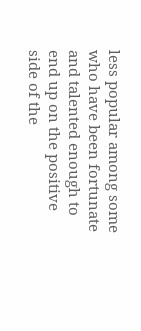less popular among some who have been fortunate and talented enough to end up on the positive side of the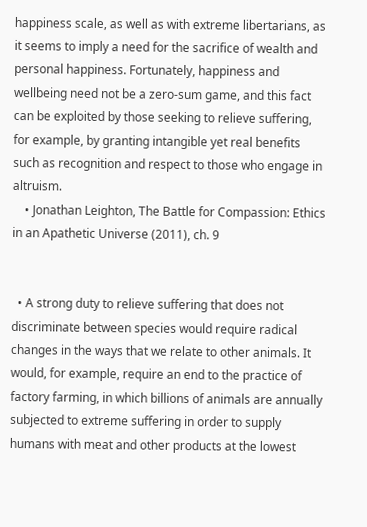happiness scale, as well as with extreme libertarians, as it seems to imply a need for the sacrifice of wealth and personal happiness. Fortunately, happiness and wellbeing need not be a zero-sum game, and this fact can be exploited by those seeking to relieve suffering, for example, by granting intangible yet real benefits such as recognition and respect to those who engage in altruism.
    • Jonathan Leighton, The Battle for Compassion: Ethics in an Apathetic Universe (2011), ch. 9


  • A strong duty to relieve suffering that does not discriminate between species would require radical changes in the ways that we relate to other animals. It would, for example, require an end to the practice of factory farming, in which billions of animals are annually subjected to extreme suffering in order to supply humans with meat and other products at the lowest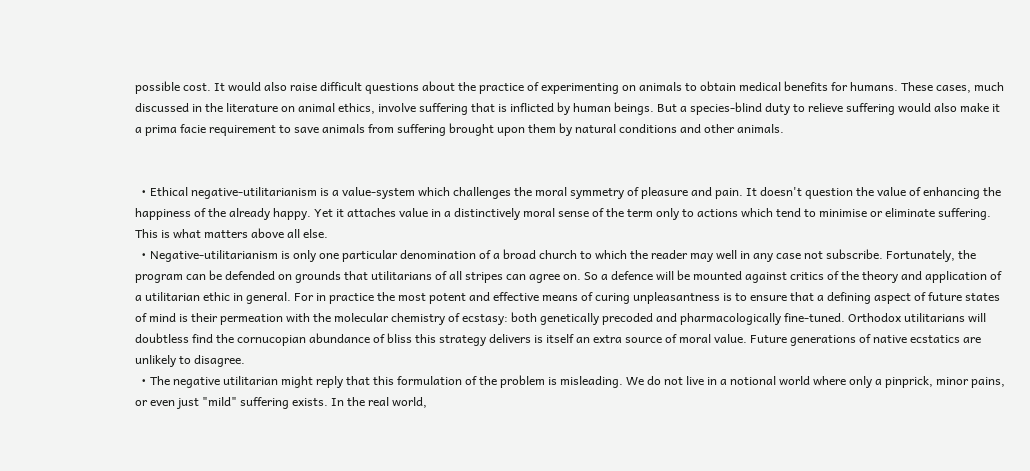possible cost. It would also raise difficult questions about the practice of experimenting on animals to obtain medical benefits for humans. These cases, much discussed in the literature on animal ethics, involve suffering that is inflicted by human beings. But a species-blind duty to relieve suffering would also make it a prima facie requirement to save animals from suffering brought upon them by natural conditions and other animals.


  • Ethical negative-utilitarianism is a value-system which challenges the moral symmetry of pleasure and pain. It doesn't question the value of enhancing the happiness of the already happy. Yet it attaches value in a distinctively moral sense of the term only to actions which tend to minimise or eliminate suffering. This is what matters above all else.
  • Negative-utilitarianism is only one particular denomination of a broad church to which the reader may well in any case not subscribe. Fortunately, the program can be defended on grounds that utilitarians of all stripes can agree on. So a defence will be mounted against critics of the theory and application of a utilitarian ethic in general. For in practice the most potent and effective means of curing unpleasantness is to ensure that a defining aspect of future states of mind is their permeation with the molecular chemistry of ecstasy: both genetically precoded and pharmacologically fine-tuned. Orthodox utilitarians will doubtless find the cornucopian abundance of bliss this strategy delivers is itself an extra source of moral value. Future generations of native ecstatics are unlikely to disagree.
  • The negative utilitarian might reply that this formulation of the problem is misleading. We do not live in a notional world where only a pinprick, minor pains, or even just "mild" suffering exists. In the real world,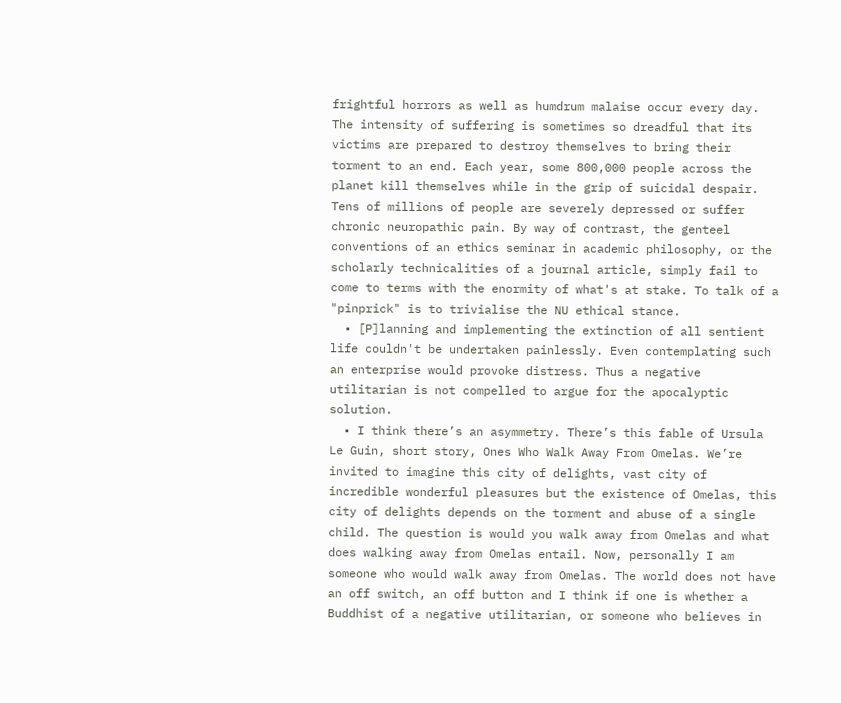frightful horrors as well as humdrum malaise occur every day. The intensity of suffering is sometimes so dreadful that its victims are prepared to destroy themselves to bring their torment to an end. Each year, some 800,000 people across the planet kill themselves while in the grip of suicidal despair. Tens of millions of people are severely depressed or suffer chronic neuropathic pain. By way of contrast, the genteel conventions of an ethics seminar in academic philosophy, or the scholarly technicalities of a journal article, simply fail to come to terms with the enormity of what's at stake. To talk of a "pinprick" is to trivialise the NU ethical stance.
  • [P]lanning and implementing the extinction of all sentient life couldn't be undertaken painlessly. Even contemplating such an enterprise would provoke distress. Thus a negative utilitarian is not compelled to argue for the apocalyptic solution.
  • I think there’s an asymmetry. There’s this fable of Ursula Le Guin, short story, Ones Who Walk Away From Omelas. We’re invited to imagine this city of delights, vast city of incredible wonderful pleasures but the existence of Omelas, this city of delights depends on the torment and abuse of a single child. The question is would you walk away from Omelas and what does walking away from Omelas entail. Now, personally I am someone who would walk away from Omelas. The world does not have an off switch, an off button and I think if one is whether a Buddhist of a negative utilitarian, or someone who believes in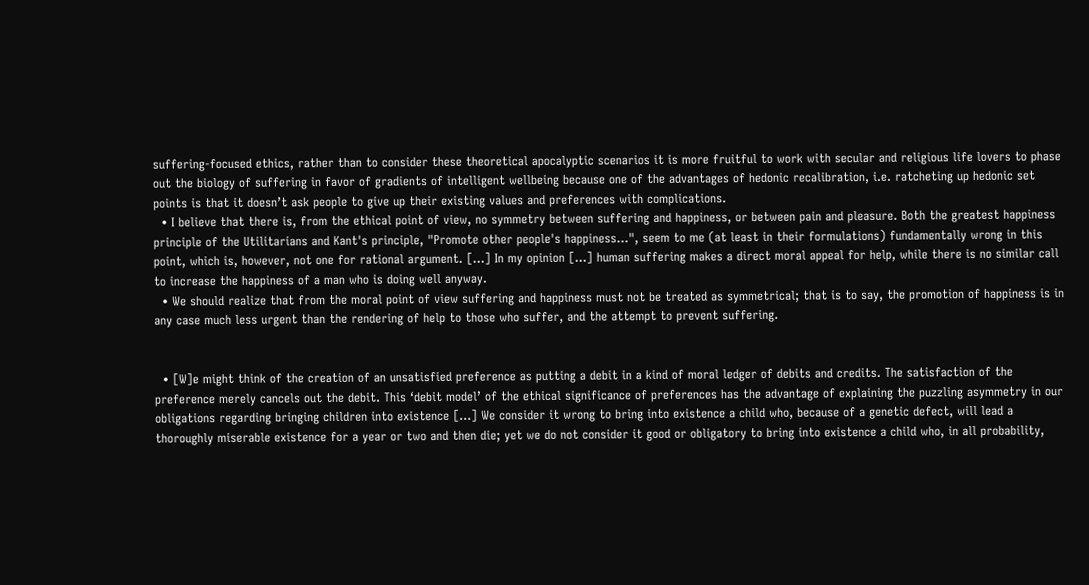suffering-focused ethics, rather than to consider these theoretical apocalyptic scenarios it is more fruitful to work with secular and religious life lovers to phase out the biology of suffering in favor of gradients of intelligent wellbeing because one of the advantages of hedonic recalibration, i.e. ratcheting up hedonic set points is that it doesn’t ask people to give up their existing values and preferences with complications.
  • I believe that there is, from the ethical point of view, no symmetry between suffering and happiness, or between pain and pleasure. Both the greatest happiness principle of the Utilitarians and Kant's principle, "Promote other people's happiness...", seem to me (at least in their formulations) fundamentally wrong in this point, which is, however, not one for rational argument. [...] In my opinion [...] human suffering makes a direct moral appeal for help, while there is no similar call to increase the happiness of a man who is doing well anyway.
  • We should realize that from the moral point of view suffering and happiness must not be treated as symmetrical; that is to say, the promotion of happiness is in any case much less urgent than the rendering of help to those who suffer, and the attempt to prevent suffering.


  • [W]e might think of the creation of an unsatisfied preference as putting a debit in a kind of moral ledger of debits and credits. The satisfaction of the preference merely cancels out the debit. This ‘debit model’ of the ethical significance of preferences has the advantage of explaining the puzzling asymmetry in our obligations regarding bringing children into existence [...] We consider it wrong to bring into existence a child who, because of a genetic defect, will lead a thoroughly miserable existence for a year or two and then die; yet we do not consider it good or obligatory to bring into existence a child who, in all probability,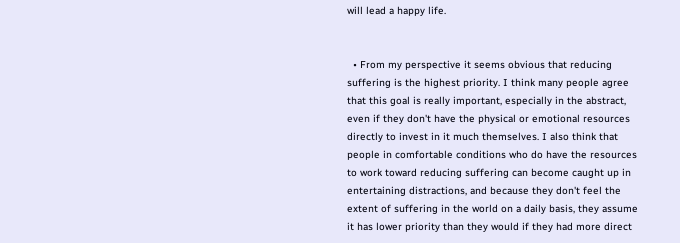will lead a happy life.


  • From my perspective it seems obvious that reducing suffering is the highest priority. I think many people agree that this goal is really important, especially in the abstract, even if they don't have the physical or emotional resources directly to invest in it much themselves. I also think that people in comfortable conditions who do have the resources to work toward reducing suffering can become caught up in entertaining distractions, and because they don't feel the extent of suffering in the world on a daily basis, they assume it has lower priority than they would if they had more direct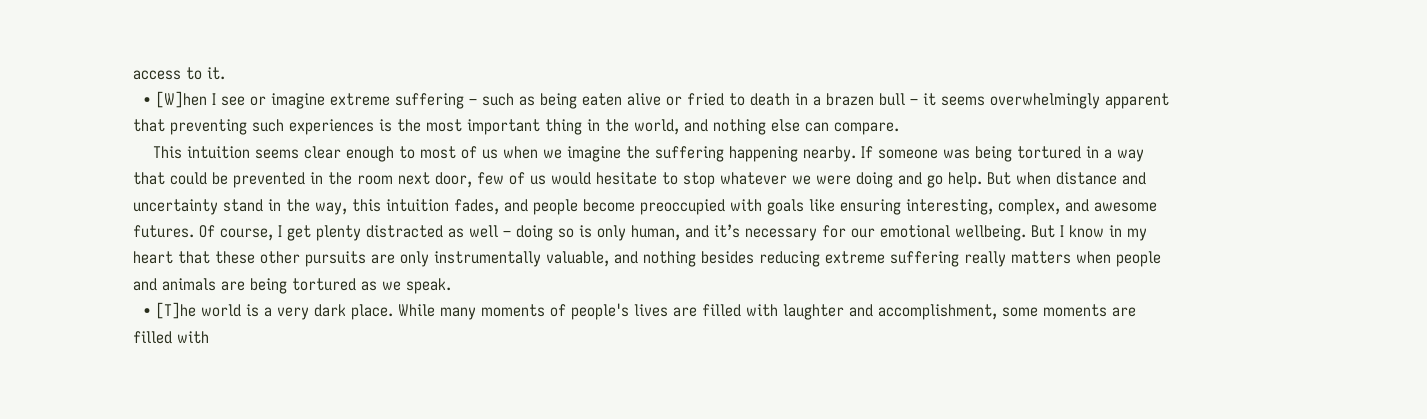access to it.
  • [W]hen I see or imagine extreme suffering – such as being eaten alive or fried to death in a brazen bull – it seems overwhelmingly apparent that preventing such experiences is the most important thing in the world, and nothing else can compare.
    This intuition seems clear enough to most of us when we imagine the suffering happening nearby. If someone was being tortured in a way that could be prevented in the room next door, few of us would hesitate to stop whatever we were doing and go help. But when distance and uncertainty stand in the way, this intuition fades, and people become preoccupied with goals like ensuring interesting, complex, and awesome futures. Of course, I get plenty distracted as well – doing so is only human, and it’s necessary for our emotional wellbeing. But I know in my heart that these other pursuits are only instrumentally valuable, and nothing besides reducing extreme suffering really matters when people and animals are being tortured as we speak.
  • [T]he world is a very dark place. While many moments of people's lives are filled with laughter and accomplishment, some moments are filled with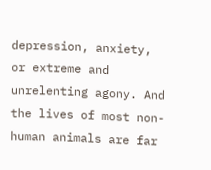depression, anxiety, or extreme and unrelenting agony. And the lives of most non-human animals are far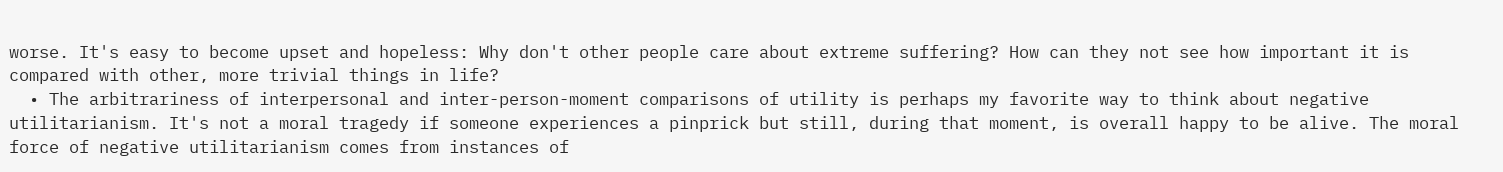worse. It's easy to become upset and hopeless: Why don't other people care about extreme suffering? How can they not see how important it is compared with other, more trivial things in life?
  • The arbitrariness of interpersonal and inter-person-moment comparisons of utility is perhaps my favorite way to think about negative utilitarianism. It's not a moral tragedy if someone experiences a pinprick but still, during that moment, is overall happy to be alive. The moral force of negative utilitarianism comes from instances of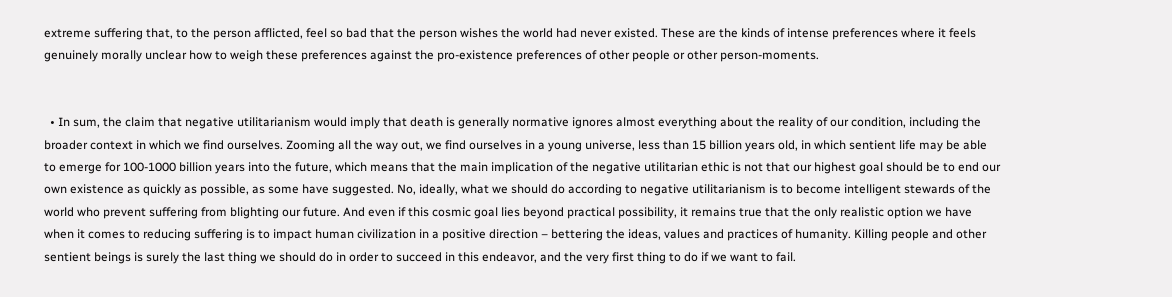extreme suffering that, to the person afflicted, feel so bad that the person wishes the world had never existed. These are the kinds of intense preferences where it feels genuinely morally unclear how to weigh these preferences against the pro-existence preferences of other people or other person-moments.


  • In sum, the claim that negative utilitarianism would imply that death is generally normative ignores almost everything about the reality of our condition, including the broader context in which we find ourselves. Zooming all the way out, we find ourselves in a young universe, less than 15 billion years old, in which sentient life may be able to emerge for 100-1000 billion years into the future, which means that the main implication of the negative utilitarian ethic is not that our highest goal should be to end our own existence as quickly as possible, as some have suggested. No, ideally, what we should do according to negative utilitarianism is to become intelligent stewards of the world who prevent suffering from blighting our future. And even if this cosmic goal lies beyond practical possibility, it remains true that the only realistic option we have when it comes to reducing suffering is to impact human civilization in a positive direction – bettering the ideas, values and practices of humanity. Killing people and other sentient beings is surely the last thing we should do in order to succeed in this endeavor, and the very first thing to do if we want to fail.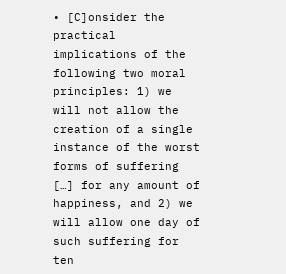• [C]onsider the practical implications of the following two moral principles: 1) we will not allow the creation of a single instance of the worst forms of suffering […] for any amount of happiness, and 2) we will allow one day of such suffering for ten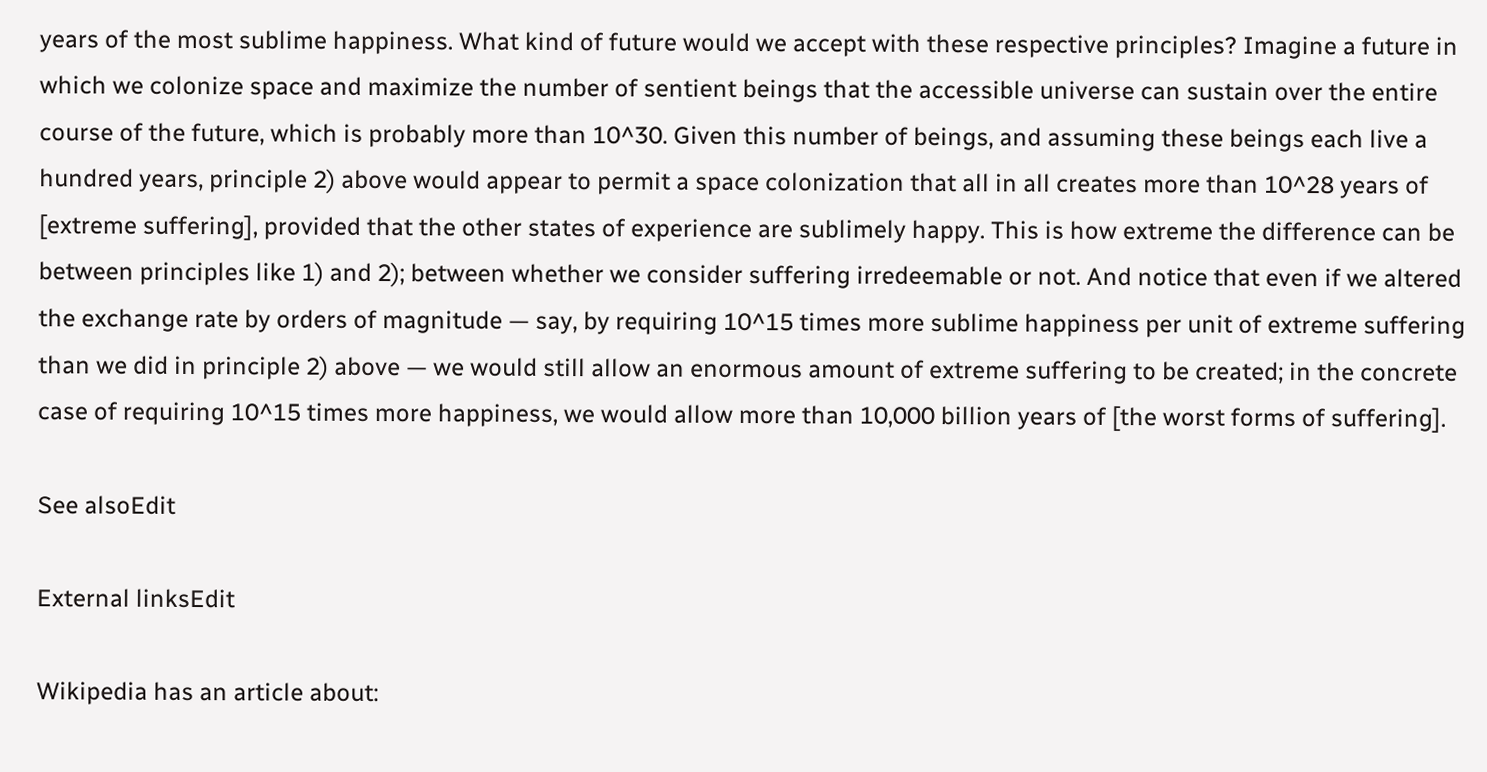years of the most sublime happiness. What kind of future would we accept with these respective principles? Imagine a future in which we colonize space and maximize the number of sentient beings that the accessible universe can sustain over the entire course of the future, which is probably more than 10^30. Given this number of beings, and assuming these beings each live a hundred years, principle 2) above would appear to permit a space colonization that all in all creates more than 10^28 years of [extreme suffering], provided that the other states of experience are sublimely happy. This is how extreme the difference can be between principles like 1) and 2); between whether we consider suffering irredeemable or not. And notice that even if we altered the exchange rate by orders of magnitude — say, by requiring 10^15 times more sublime happiness per unit of extreme suffering than we did in principle 2) above — we would still allow an enormous amount of extreme suffering to be created; in the concrete case of requiring 10^15 times more happiness, we would allow more than 10,000 billion years of [the worst forms of suffering].

See alsoEdit

External linksEdit

Wikipedia has an article about: